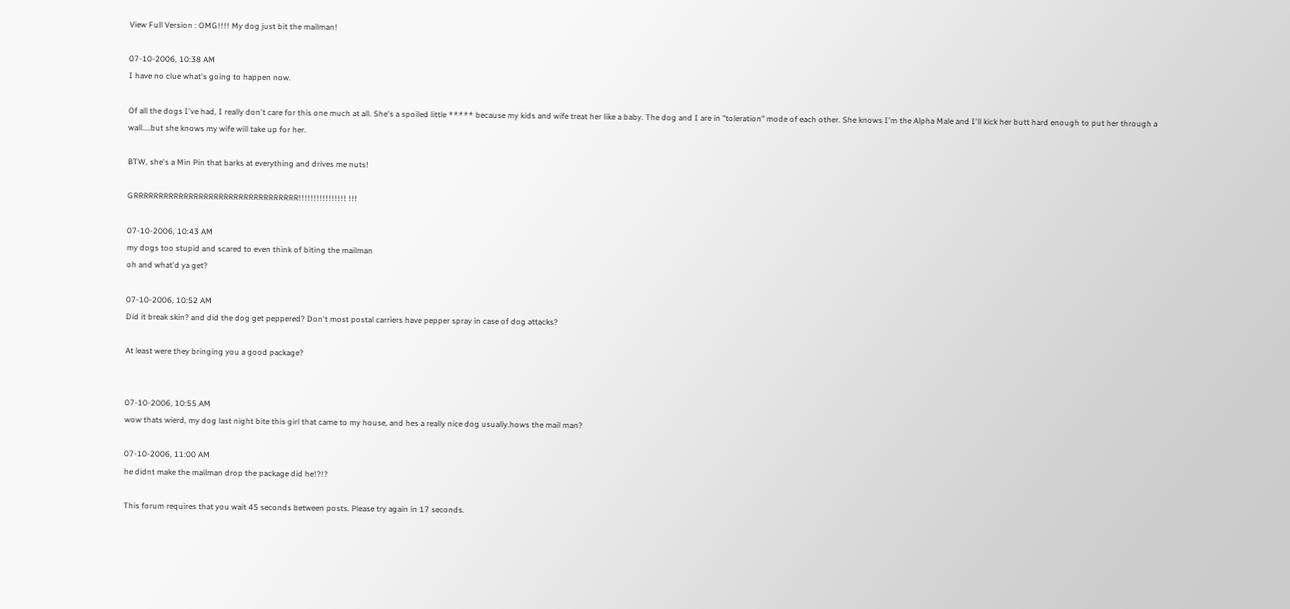View Full Version : OMG!!!! My dog just bit the mailman!

07-10-2006, 10:38 AM
I have no clue what's going to happen now.

Of all the dogs I've had, I really don't care for this one much at all. She's a spoiled little ***** because my kids and wife treat her like a baby. The dog and I are in "toleration" mode of each other. She knows I'm the Alpha Male and I'll kick her butt hard enough to put her through a wall....but she knows my wife will take up for her.

BTW, she's a Min Pin that barks at everything and drives me nuts!

GRRRRRRRRRRRRRRRRRRRRRRRRRRRRRRRRR!!!!!!!!!!!!!!!! !!!

07-10-2006, 10:43 AM
my dogs too stupid and scared to even think of biting the mailman
oh and what'd ya get?

07-10-2006, 10:52 AM
Did it break skin? and did the dog get peppered? Don't most postal carriers have pepper spray in case of dog attacks?

At least were they bringing you a good package?


07-10-2006, 10:55 AM
wow thats wierd, my dog last night bite this girl that came to my house, and hes a really nice dog usually.hows the mail man?

07-10-2006, 11:00 AM
he didnt make the mailman drop the package did he!?!?

This forum requires that you wait 45 seconds between posts. Please try again in 17 seconds.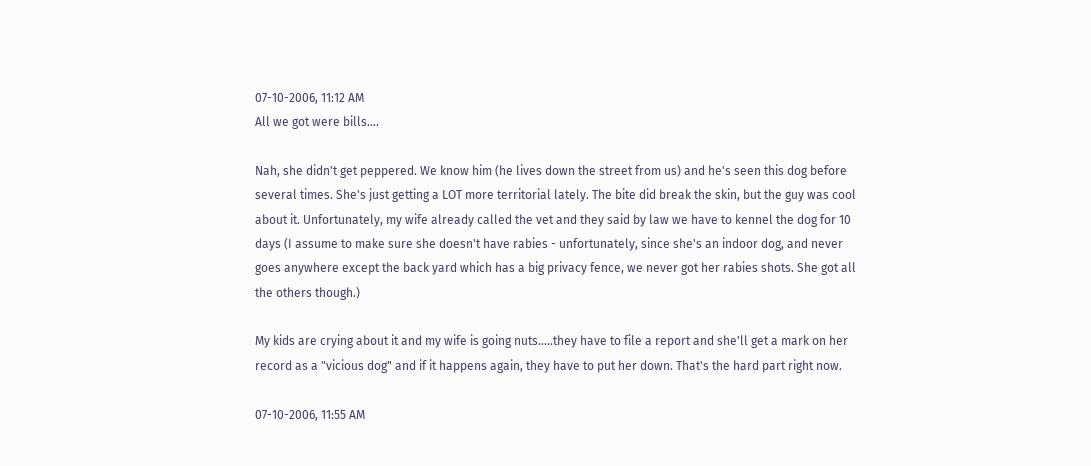07-10-2006, 11:12 AM
All we got were bills....

Nah, she didn't get peppered. We know him (he lives down the street from us) and he's seen this dog before several times. She's just getting a LOT more territorial lately. The bite did break the skin, but the guy was cool about it. Unfortunately, my wife already called the vet and they said by law we have to kennel the dog for 10 days (I assume to make sure she doesn't have rabies - unfortunately, since she's an indoor dog, and never goes anywhere except the back yard which has a big privacy fence, we never got her rabies shots. She got all the others though.)

My kids are crying about it and my wife is going nuts.....they have to file a report and she'll get a mark on her record as a "vicious dog" and if it happens again, they have to put her down. That's the hard part right now.

07-10-2006, 11:55 AM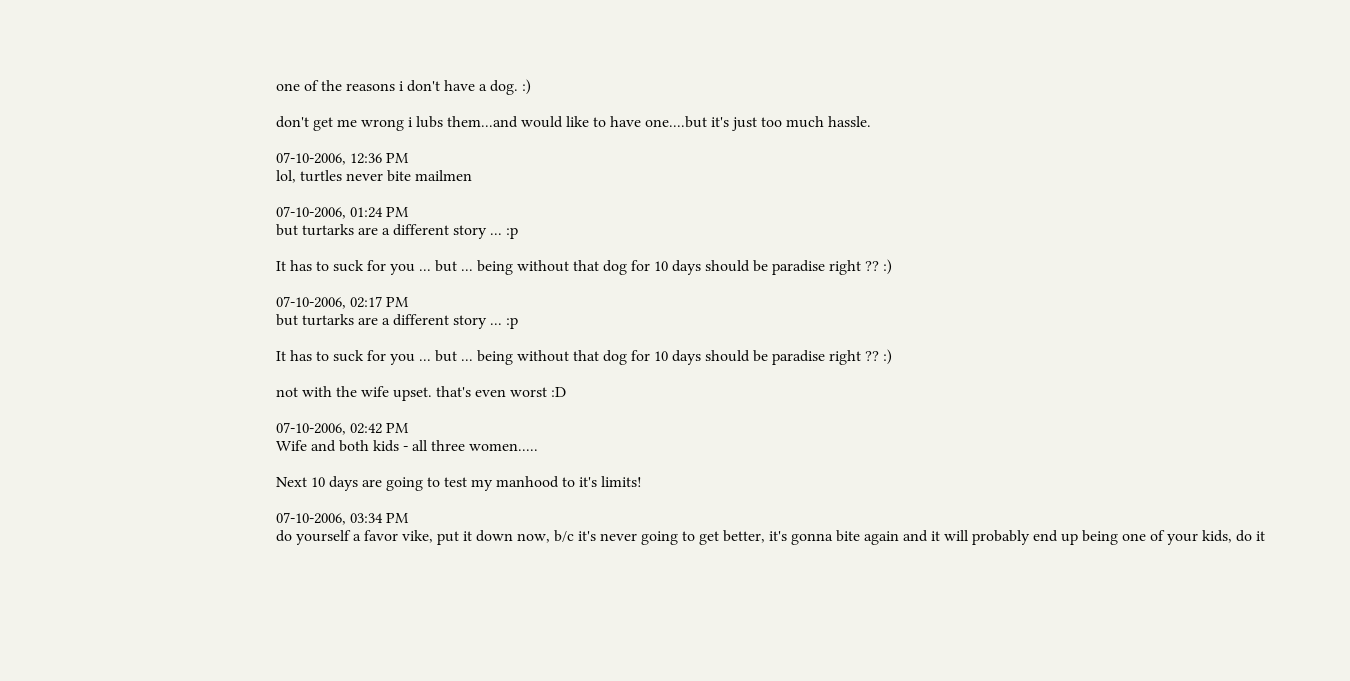one of the reasons i don't have a dog. :)

don't get me wrong i lubs them...and would like to have one....but it's just too much hassle.

07-10-2006, 12:36 PM
lol, turtles never bite mailmen

07-10-2006, 01:24 PM
but turtarks are a different story ... :p

It has to suck for you ... but ... being without that dog for 10 days should be paradise right ?? :)

07-10-2006, 02:17 PM
but turtarks are a different story ... :p

It has to suck for you ... but ... being without that dog for 10 days should be paradise right ?? :)

not with the wife upset. that's even worst :D

07-10-2006, 02:42 PM
Wife and both kids - all three women.....

Next 10 days are going to test my manhood to it's limits!

07-10-2006, 03:34 PM
do yourself a favor vike, put it down now, b/c it's never going to get better, it's gonna bite again and it will probably end up being one of your kids, do it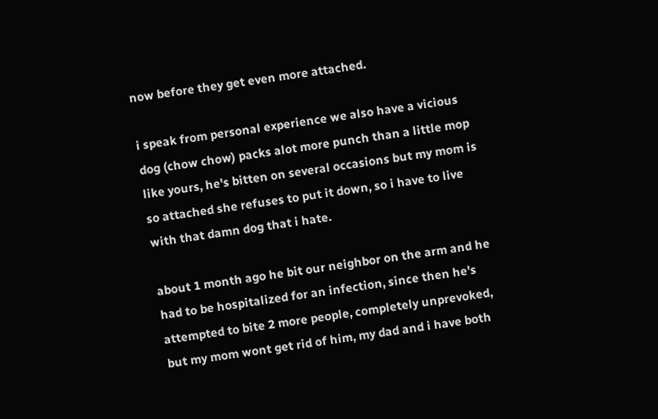now before they get even more attached.

i speak from personal experience we also have a vicious dog (chow chow) packs alot more punch than a little mop like yours, he's bitten on several occasions but my mom is so attached she refuses to put it down, so i have to live with that damn dog that i hate.

about 1 month ago he bit our neighbor on the arm and he had to be hospitalized for an infection, since then he's attempted to bite 2 more people, completely unprevoked, but my mom wont get rid of him, my dad and i have both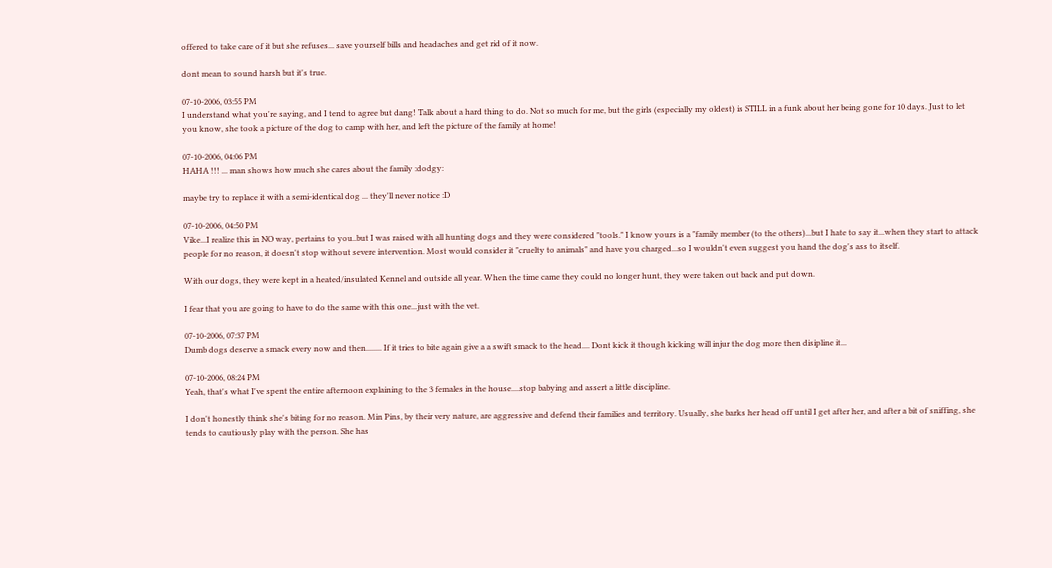offered to take care of it but she refuses... save yourself bills and headaches and get rid of it now.

dont mean to sound harsh but it's true.

07-10-2006, 03:55 PM
I understand what you're saying, and I tend to agree but dang! Talk about a hard thing to do. Not so much for me, but the girls (especially my oldest) is STILL in a funk about her being gone for 10 days. Just to let you know, she took a picture of the dog to camp with her, and left the picture of the family at home!

07-10-2006, 04:06 PM
HAHA !!! ... man shows how much she cares about the family :dodgy:

maybe try to replace it with a semi-identical dog ... they'll never notice :D

07-10-2006, 04:50 PM
Vike...I realize this in NO way, pertains to you..but I was raised with all hunting dogs and they were considered "tools." I know yours is a "family member (to the others)...but I hate to say it...when they start to attack people for no reason, it doesn't stop without severe intervention. Most would consider it "cruelty to animals" and have you charged...so I wouldn't even suggest you hand the dog's ass to itself.

With our dogs, they were kept in a heated/insulated Kennel and outside all year. When the time came they could no longer hunt, they were taken out back and put down.

I fear that you are going to have to do the same with this one...just with the vet.

07-10-2006, 07:37 PM
Dumb dogs deserve a smack every now and then........ If it tries to bite again give a a swift smack to the head.... Dont kick it though kicking will injur the dog more then disipline it...

07-10-2006, 08:24 PM
Yeah, that's what I've spent the entire afternoon explaining to the 3 females in the house....stop babying and assert a little discipline.

I don't honestly think she's biting for no reason. Min Pins, by their very nature, are aggressive and defend their families and territory. Usually, she barks her head off until I get after her, and after a bit of sniffing, she tends to cautiously play with the person. She has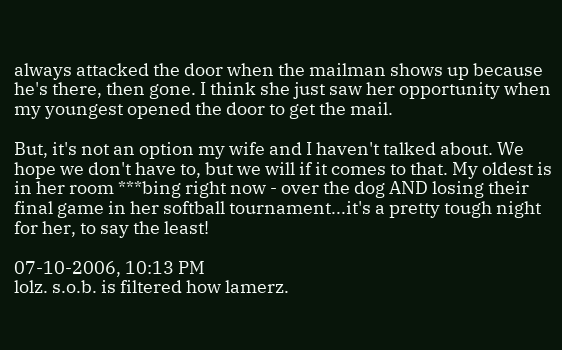always attacked the door when the mailman shows up because he's there, then gone. I think she just saw her opportunity when my youngest opened the door to get the mail.

But, it's not an option my wife and I haven't talked about. We hope we don't have to, but we will if it comes to that. My oldest is in her room ***bing right now - over the dog AND losing their final game in her softball tournament...it's a pretty tough night for her, to say the least!

07-10-2006, 10:13 PM
lolz. s.o.b. is filtered how lamerz.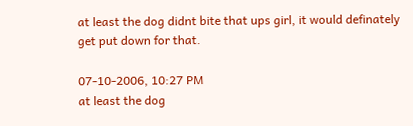at least the dog didnt bite that ups girl, it would definately get put down for that.

07-10-2006, 10:27 PM
at least the dog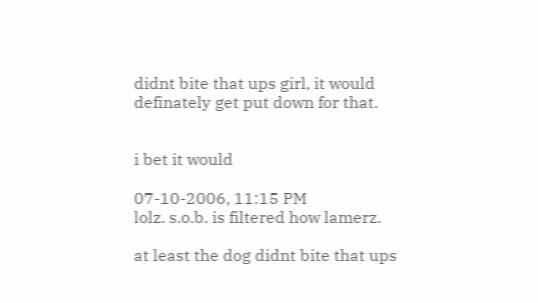didnt bite that ups girl, it would definately get put down for that.


i bet it would

07-10-2006, 11:15 PM
lolz. s.o.b. is filtered how lamerz.

at least the dog didnt bite that ups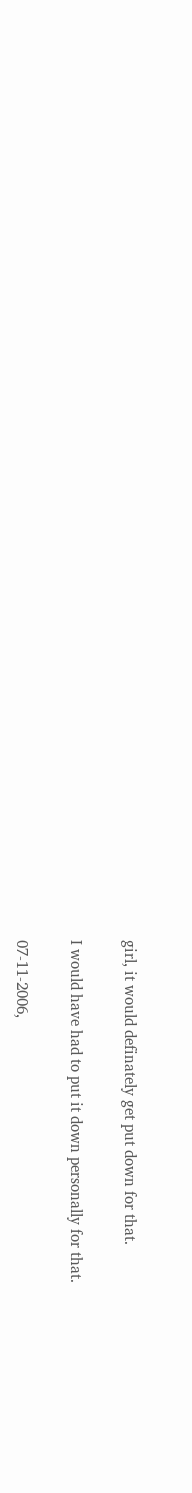girl, it would definately get put down for that.

I would have had to put it down personally for that.

07-11-2006,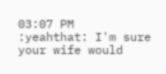03:07 PM
:yeahthat: I'm sure your wife would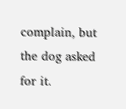complain, but the dog asked for it.